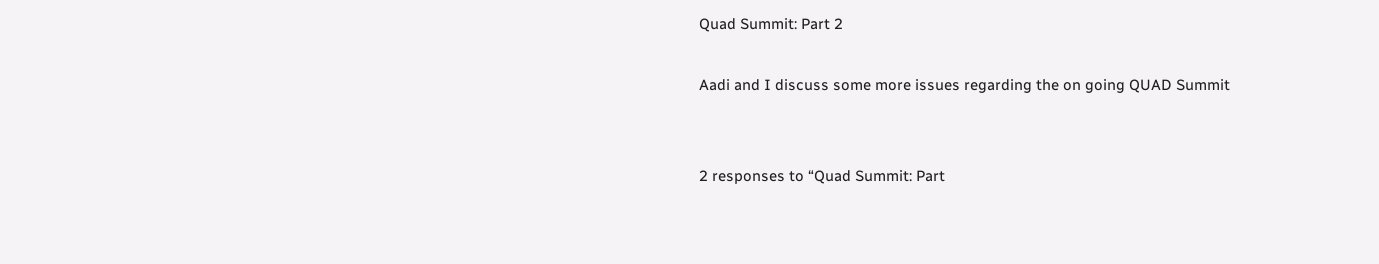Quad Summit: Part 2

Aadi and I discuss some more issues regarding the on going QUAD Summit


2 responses to “Quad Summit: Part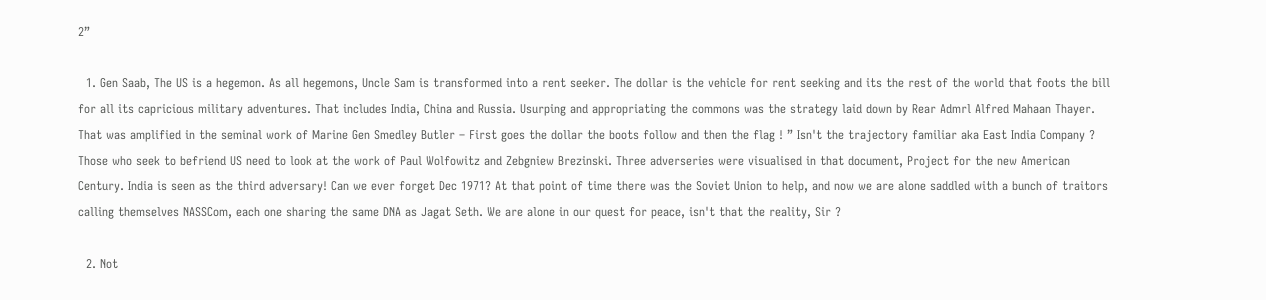2”

  1. Gen Saab, The US is a hegemon. As all hegemons, Uncle Sam is transformed into a rent seeker. The dollar is the vehicle for rent seeking and its the rest of the world that foots the bill for all its capricious military adventures. That includes India, China and Russia. Usurping and appropriating the commons was the strategy laid down by Rear Admrl Alfred Mahaan Thayer. That was amplified in the seminal work of Marine Gen Smedley Butler – First goes the dollar the boots follow and then the flag ! ” Isn't the trajectory familiar aka East India Company ? Those who seek to befriend US need to look at the work of Paul Wolfowitz and Zebgniew Brezinski. Three adverseries were visualised in that document, Project for the new American Century. India is seen as the third adversary! Can we ever forget Dec 1971? At that point of time there was the Soviet Union to help, and now we are alone saddled with a bunch of traitors calling themselves NASSCom, each one sharing the same DNA as Jagat Seth. We are alone in our quest for peace, isn't that the reality, Sir ?

  2. Not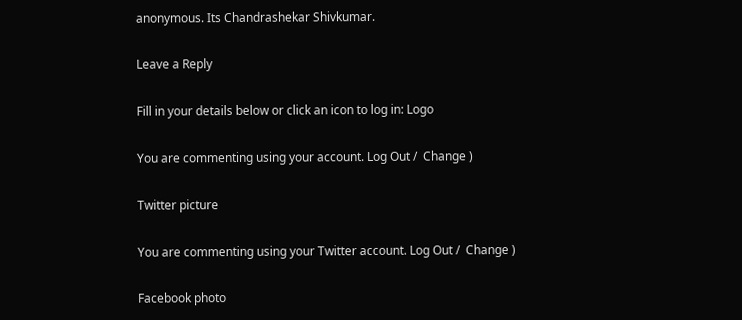anonymous. Its Chandrashekar Shivkumar.

Leave a Reply

Fill in your details below or click an icon to log in: Logo

You are commenting using your account. Log Out /  Change )

Twitter picture

You are commenting using your Twitter account. Log Out /  Change )

Facebook photo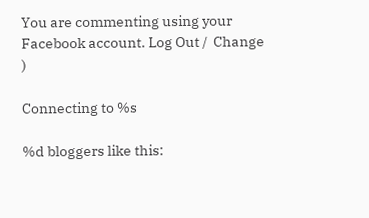You are commenting using your Facebook account. Log Out /  Change )

Connecting to %s

%d bloggers like this: